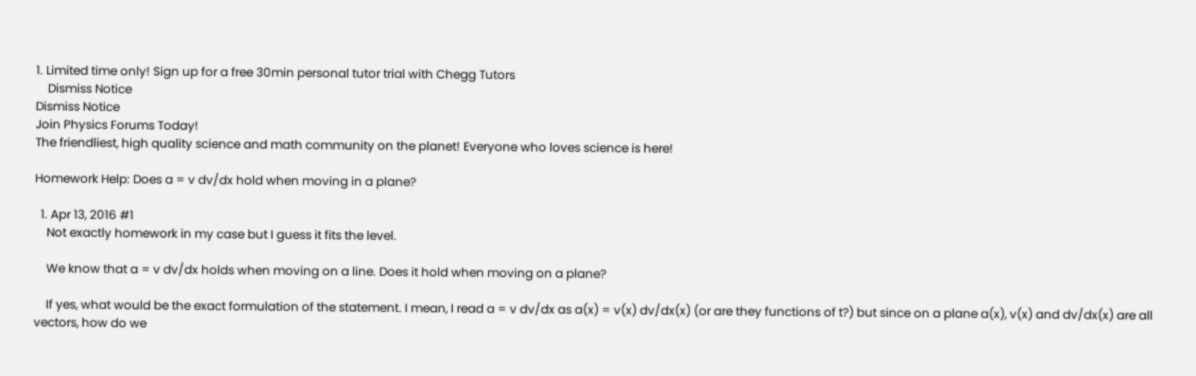1. Limited time only! Sign up for a free 30min personal tutor trial with Chegg Tutors
    Dismiss Notice
Dismiss Notice
Join Physics Forums Today!
The friendliest, high quality science and math community on the planet! Everyone who loves science is here!

Homework Help: Does a = v dv/dx hold when moving in a plane?

  1. Apr 13, 2016 #1
    Not exactly homework in my case but I guess it fits the level.

    We know that a = v dv/dx holds when moving on a line. Does it hold when moving on a plane?

    If yes, what would be the exact formulation of the statement. I mean, I read a = v dv/dx as a(x) = v(x) dv/dx(x) (or are they functions of t?) but since on a plane a(x), v(x) and dv/dx(x) are all vectors, how do we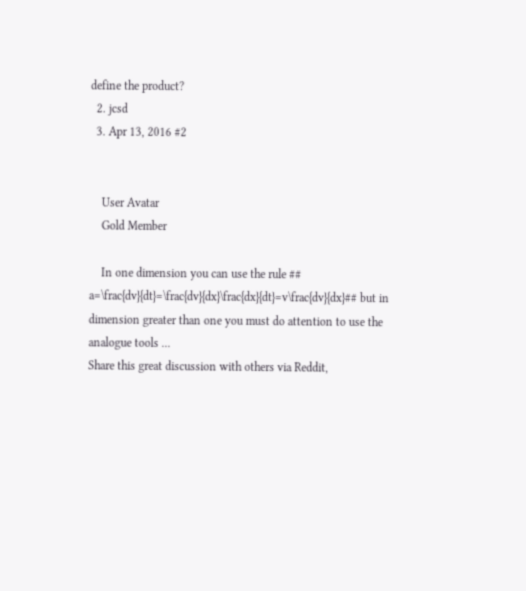define the product?
  2. jcsd
  3. Apr 13, 2016 #2


    User Avatar
    Gold Member

    In one dimension you can use the rule ## a=\frac{dv}{dt}=\frac{dv}{dx}\frac{dx}{dt}=v\frac{dv}{dx}## but in dimension greater than one you must do attention to use the analogue tools ...
Share this great discussion with others via Reddit,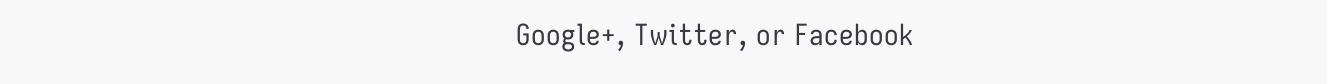Google+, Twitter, or Facebook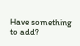Have something to add?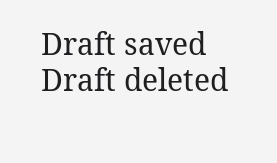Draft saved Draft deleted